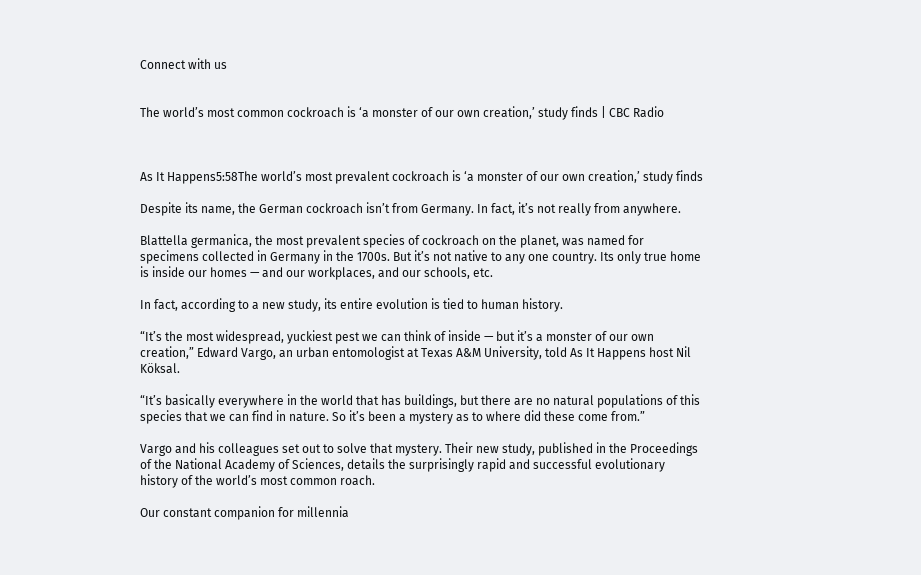Connect with us


The world’s most common cockroach is ‘a monster of our own creation,’ study finds | CBC Radio



As It Happens5:58The world’s most prevalent cockroach is ‘a monster of our own creation,’ study finds

Despite its name, the German cockroach isn’t from Germany. In fact, it’s not really from anywhere.

Blattella germanica, the most prevalent species of cockroach on the planet, was named for specimens collected in Germany in the 1700s. But it’s not native to any one country. Its only true home is inside our homes — and our workplaces, and our schools, etc.

In fact, according to a new study, its entire evolution is tied to human history.

“It’s the most widespread, yuckiest pest we can think of inside — but it’s a monster of our own creation,” Edward Vargo, an urban entomologist at Texas A&M University, told As It Happens host Nil Köksal.

“It’s basically everywhere in the world that has buildings, but there are no natural populations of this species that we can find in nature. So it’s been a mystery as to where did these come from.”

Vargo and his colleagues set out to solve that mystery. Their new study, published in the Proceedings of the National Academy of Sciences, details the surprisingly rapid and successful evolutionary history of the world’s most common roach.

Our constant companion for millennia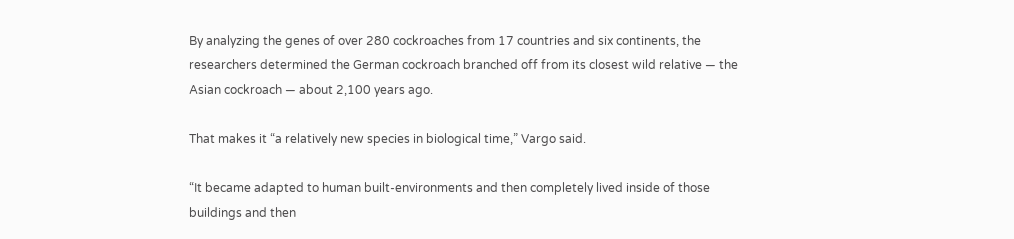By analyzing the genes of over 280 cockroaches from 17 countries and six continents, the researchers determined the German cockroach branched off from its closest wild relative — the Asian cockroach — about 2,100 years ago.

That makes it “a relatively new species in biological time,” Vargo said.

“It became adapted to human built-environments and then completely lived inside of those buildings and then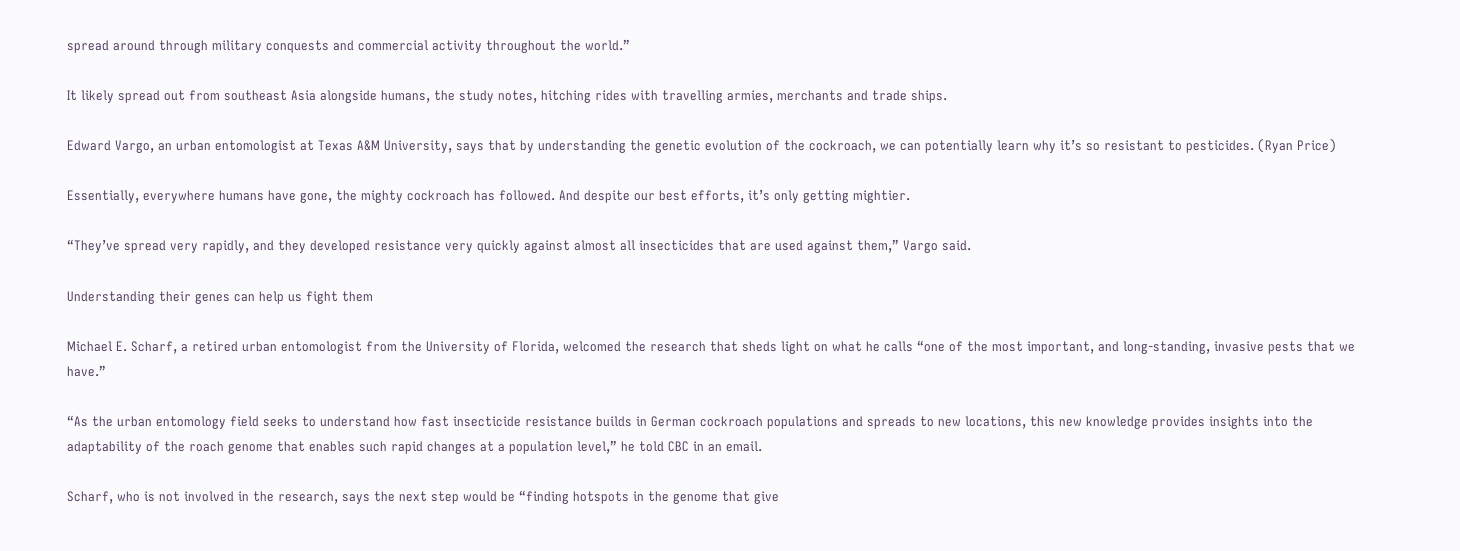spread around through military conquests and commercial activity throughout the world.”

It likely spread out from southeast Asia alongside humans, the study notes, hitching rides with travelling armies, merchants and trade ships.

Edward Vargo, an urban entomologist at Texas A&M University, says that by understanding the genetic evolution of the cockroach, we can potentially learn why it’s so resistant to pesticides. (Ryan Price)

Essentially, everywhere humans have gone, the mighty cockroach has followed. And despite our best efforts, it’s only getting mightier.

“They’ve spread very rapidly, and they developed resistance very quickly against almost all insecticides that are used against them,” Vargo said.

Understanding their genes can help us fight them

Michael E. Scharf, a retired urban entomologist from the University of Florida, welcomed the research that sheds light on what he calls “one of the most important, and long-standing, invasive pests that we have.”

“As the urban entomology field seeks to understand how fast insecticide resistance builds in German cockroach populations and spreads to new locations, this new knowledge provides insights into the adaptability of the roach genome that enables such rapid changes at a population level,” he told CBC in an email.

Scharf, who is not involved in the research, says the next step would be “finding hotspots in the genome that give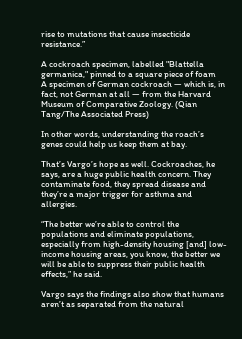rise to mutations that cause insecticide resistance.”

A cockroach specimen, labelled "Blattella germanica," pinned to a square piece of foam
A specimen of German cockroach — which is, in fact, not German at all — from the Harvard Museum of Comparative Zoology. (Qian Tang/The Associated Press)

In other words, understanding the roach’s genes could help us keep them at bay.

That’s Vargo’s hope as well. Cockroaches, he says, are a huge public health concern. They contaminate food, they spread disease and they’re a major trigger for asthma and allergies.

“The better we’re able to control the populations and eliminate populations, especially from high-density housing [and] low-income housing areas, you know, the better we will be able to suppress their public health effects,” he said.

Vargo says the findings also show that humans aren’t as separated from the natural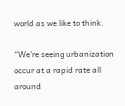world as we like to think.

“We’re seeing urbanization occur at a rapid rate all around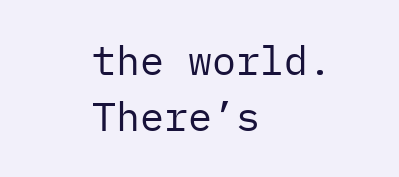the world. There’s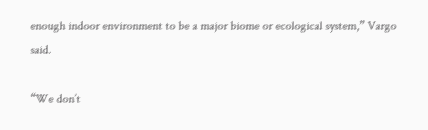enough indoor environment to be a major biome or ecological system,” Vargo said.

“We don’t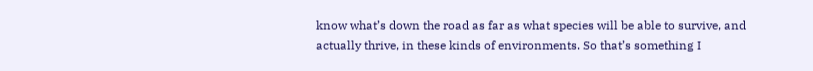know what’s down the road as far as what species will be able to survive, and actually thrive, in these kinds of environments. So that’s something I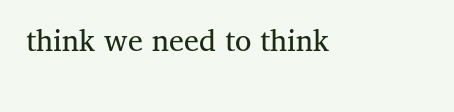think we need to think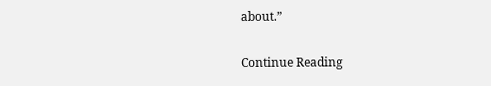about.”

Continue Reading